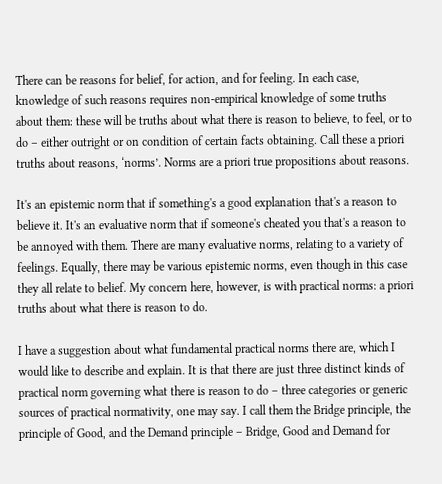There can be reasons for belief, for action, and for feeling. In each case, knowledge of such reasons requires non-empirical knowledge of some truths about them: these will be truths about what there is reason to believe, to feel, or to do – either outright or on condition of certain facts obtaining. Call these a priori truths about reasons, ‘norms’. Norms are a priori true propositions about reasons.

It's an epistemic norm that if something's a good explanation that's a reason to believe it. It's an evaluative norm that if someone's cheated you that's a reason to be annoyed with them. There are many evaluative norms, relating to a variety of feelings. Equally, there may be various epistemic norms, even though in this case they all relate to belief. My concern here, however, is with practical norms: a priori truths about what there is reason to do.

I have a suggestion about what fundamental practical norms there are, which I would like to describe and explain. It is that there are just three distinct kinds of practical norm governing what there is reason to do – three categories or generic sources of practical normativity, one may say. I call them the Bridge principle, the principle of Good, and the Demand principle – Bridge, Good and Demand for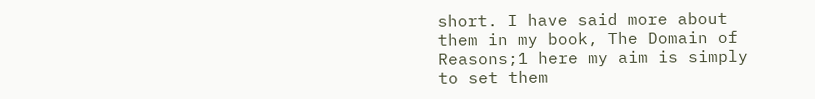short. I have said more about them in my book, The Domain of Reasons;1 here my aim is simply to set them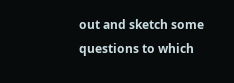out and sketch some questions to which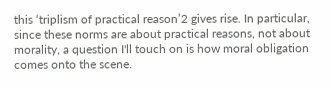this ‘triplism of practical reason’2 gives rise. In particular, since these norms are about practical reasons, not about morality, a question I'll touch on is how moral obligation comes onto the scene.